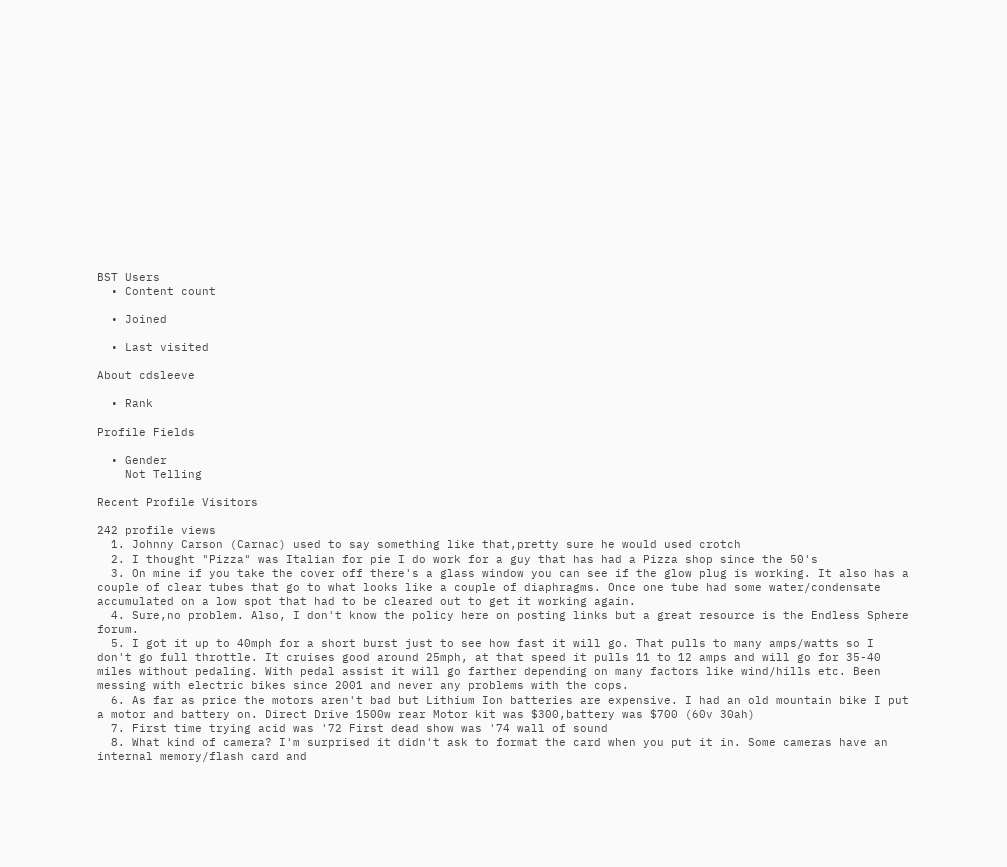BST Users
  • Content count

  • Joined

  • Last visited

About cdsleeve

  • Rank

Profile Fields

  • Gender
    Not Telling

Recent Profile Visitors

242 profile views
  1. Johnny Carson (Carnac) used to say something like that,pretty sure he would used crotch
  2. I thought "Pizza" was Italian for pie I do work for a guy that has had a Pizza shop since the 50's
  3. On mine if you take the cover off there's a glass window you can see if the glow plug is working. It also has a couple of clear tubes that go to what looks like a couple of diaphragms. Once one tube had some water/condensate accumulated on a low spot that had to be cleared out to get it working again.
  4. Sure,no problem. Also, I don't know the policy here on posting links but a great resource is the Endless Sphere forum.
  5. I got it up to 40mph for a short burst just to see how fast it will go. That pulls to many amps/watts so I don't go full throttle. It cruises good around 25mph, at that speed it pulls 11 to 12 amps and will go for 35-40 miles without pedaling. With pedal assist it will go farther depending on many factors like wind/hills etc. Been messing with electric bikes since 2001 and never any problems with the cops.
  6. As far as price the motors aren't bad but Lithium Ion batteries are expensive. I had an old mountain bike I put a motor and battery on. Direct Drive 1500w rear Motor kit was $300,battery was $700 (60v 30ah)
  7. First time trying acid was '72 First dead show was '74 wall of sound
  8. What kind of camera? I'm surprised it didn't ask to format the card when you put it in. Some cameras have an internal memory/flash card and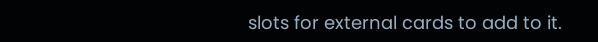slots for external cards to add to it.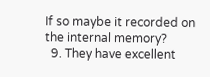If so maybe it recorded on the internal memory?
  9. They have excellent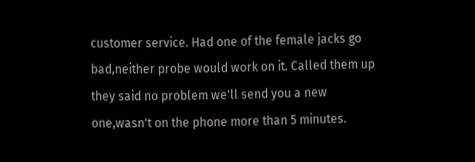customer service. Had one of the female jacks go bad,neither probe would work on it. Called them up they said no problem we'll send you a new one,wasn't on the phone more than 5 minutes.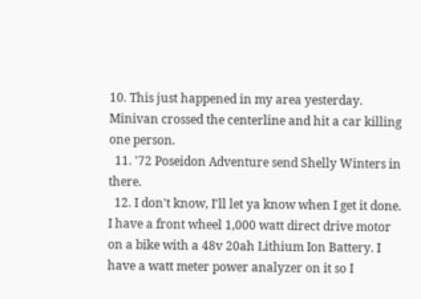10. This just happened in my area yesterday. Minivan crossed the centerline and hit a car killing one person.
  11. '72 Poseidon Adventure send Shelly Winters in there.
  12. I don't know, I'll let ya know when I get it done. I have a front wheel 1,000 watt direct drive motor on a bike with a 48v 20ah Lithium Ion Battery. I have a watt meter power analyzer on it so I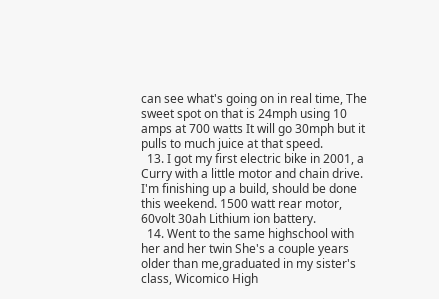can see what's going on in real time, The sweet spot on that is 24mph using 10 amps at 700 watts It will go 30mph but it pulls to much juice at that speed.
  13. I got my first electric bike in 2001, a Curry with a little motor and chain drive. I'm finishing up a build, should be done this weekend. 1500 watt rear motor, 60volt 30ah Lithium ion battery.
  14. Went to the same highschool with her and her twin She's a couple years older than me,graduated in my sister's class, Wicomico High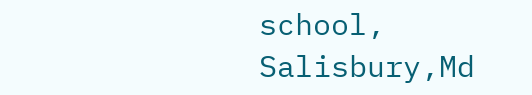school, Salisbury,Md